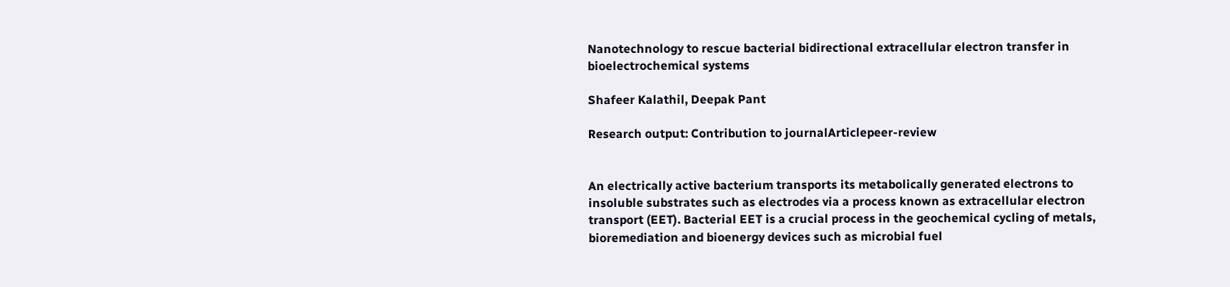Nanotechnology to rescue bacterial bidirectional extracellular electron transfer in bioelectrochemical systems

Shafeer Kalathil, Deepak Pant

Research output: Contribution to journalArticlepeer-review


An electrically active bacterium transports its metabolically generated electrons to insoluble substrates such as electrodes via a process known as extracellular electron transport (EET). Bacterial EET is a crucial process in the geochemical cycling of metals, bioremediation and bioenergy devices such as microbial fuel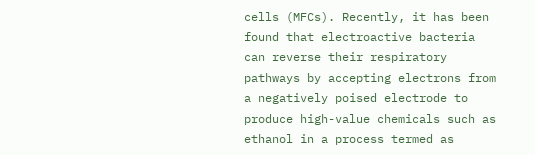cells (MFCs). Recently, it has been found that electroactive bacteria can reverse their respiratory pathways by accepting electrons from a negatively poised electrode to produce high-value chemicals such as ethanol in a process termed as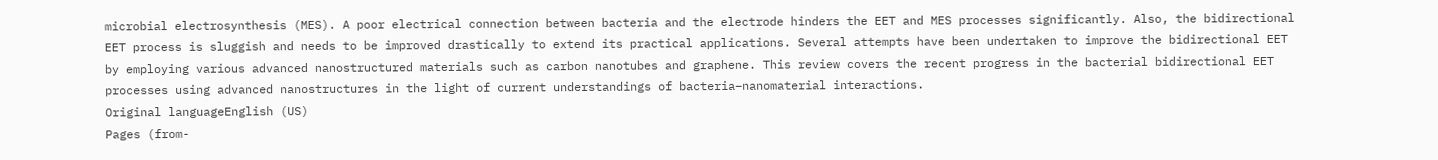microbial electrosynthesis (MES). A poor electrical connection between bacteria and the electrode hinders the EET and MES processes significantly. Also, the bidirectional EET process is sluggish and needs to be improved drastically to extend its practical applications. Several attempts have been undertaken to improve the bidirectional EET by employing various advanced nanostructured materials such as carbon nanotubes and graphene. This review covers the recent progress in the bacterial bidirectional EET processes using advanced nanostructures in the light of current understandings of bacteria–nanomaterial interactions.
Original languageEnglish (US)
Pages (from-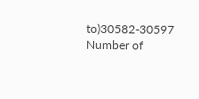to)30582-30597
Number of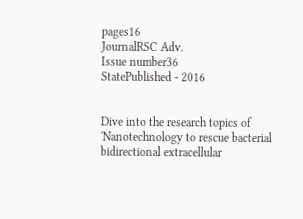pages16
JournalRSC Adv.
Issue number36
StatePublished - 2016


Dive into the research topics of 'Nanotechnology to rescue bacterial bidirectional extracellular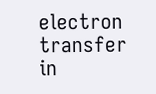electron transfer in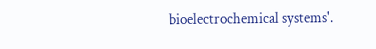bioelectrochemical systems'.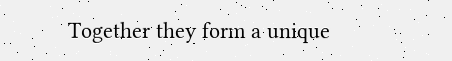Together they form a unique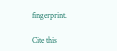fingerprint.

Cite this